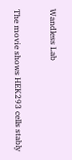Wandless Lab

The movie shows HEK293 cells stably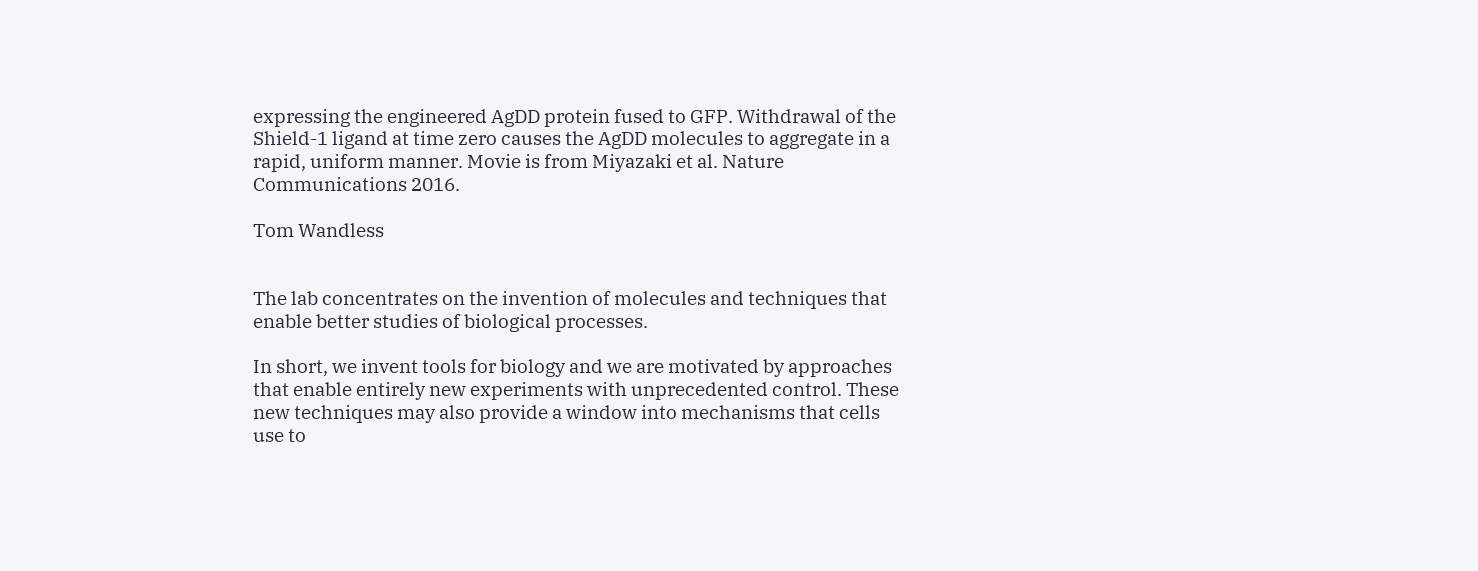expressing the engineered AgDD protein fused to GFP. Withdrawal of the Shield-1 ligand at time zero causes the AgDD molecules to aggregate in a rapid, uniform manner. Movie is from Miyazaki et al. Nature Communications 2016.

Tom Wandless


The lab concentrates on the invention of molecules and techniques that enable better studies of biological processes.

In short, we invent tools for biology and we are motivated by approaches that enable entirely new experiments with unprecedented control. These new techniques may also provide a window into mechanisms that cells use to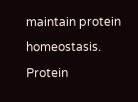maintain protein homeostasis. Protein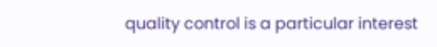quality control is a particular interest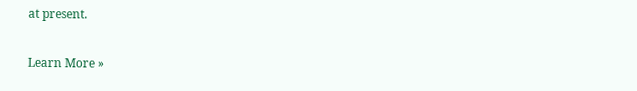at present.

Learn More »